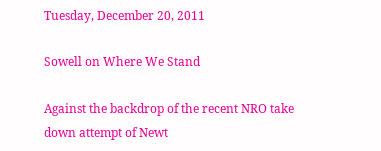Tuesday, December 20, 2011

Sowell on Where We Stand

Against the backdrop of the recent NRO take down attempt of Newt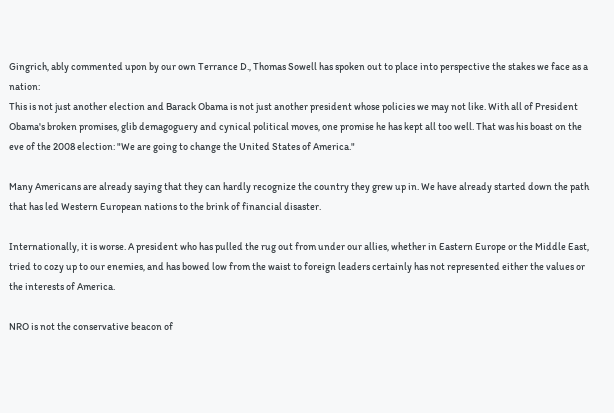Gingrich, ably commented upon by our own Terrance D., Thomas Sowell has spoken out to place into perspective the stakes we face as a nation:
This is not just another election and Barack Obama is not just another president whose policies we may not like. With all of President Obama's broken promises, glib demagoguery and cynical political moves, one promise he has kept all too well. That was his boast on the eve of the 2008 election: "We are going to change the United States of America."

Many Americans are already saying that they can hardly recognize the country they grew up in. We have already started down the path that has led Western European nations to the brink of financial disaster.

Internationally, it is worse. A president who has pulled the rug out from under our allies, whether in Eastern Europe or the Middle East, tried to cozy up to our enemies, and has bowed low from the waist to foreign leaders certainly has not represented either the values or the interests of America.

NRO is not the conservative beacon of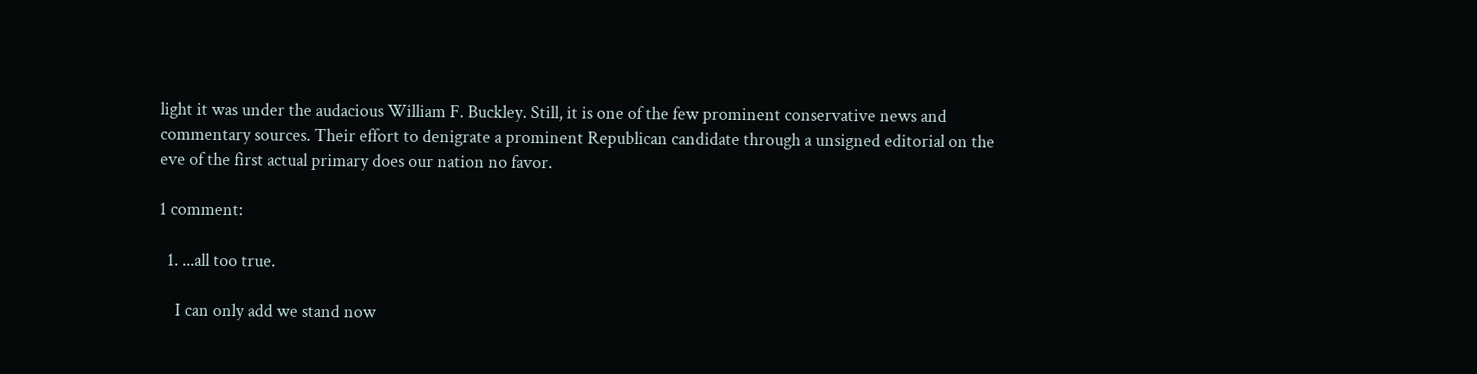light it was under the audacious William F. Buckley. Still, it is one of the few prominent conservative news and commentary sources. Their effort to denigrate a prominent Republican candidate through a unsigned editorial on the eve of the first actual primary does our nation no favor.

1 comment:

  1. ...all too true.

    I can only add we stand now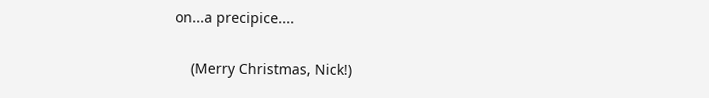on...a precipice....


    (Merry Christmas, Nick!)